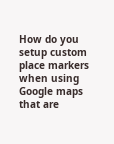How do you setup custom place markers when using Google maps that are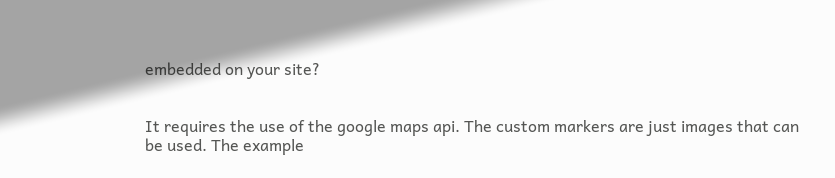embedded on your site?


It requires the use of the google maps api. The custom markers are just images that can be used. The example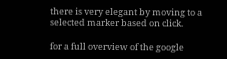there is very elegant by moving to a selected marker based on click.

for a full overview of the google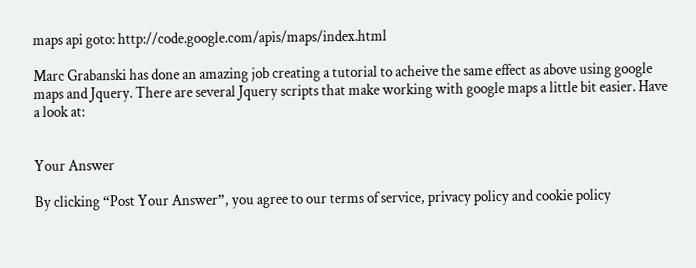maps api goto: http://code.google.com/apis/maps/index.html

Marc Grabanski has done an amazing job creating a tutorial to acheive the same effect as above using google maps and Jquery. There are several Jquery scripts that make working with google maps a little bit easier. Have a look at:


Your Answer

By clicking “Post Your Answer”, you agree to our terms of service, privacy policy and cookie policy